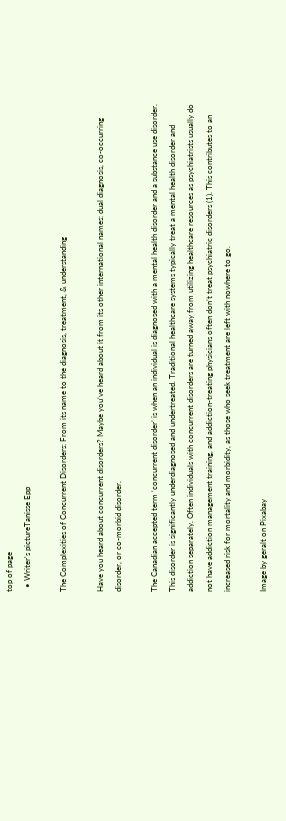top of page
  • Writer's pictureTanisse Epp

The Complexities of Concurrent Disorders: From its name to the diagnosis, treatment, & understanding

Have you heard about concurrent disorders? Maybe you’ve heard about it from its other international names: dual diagnosis, co-occurring disorder, or co-morbid disorder.

The Canadian accepted term ‘concurrent disorder’ is when an individual is diagnosed with a mental health disorder and a substance use disorder. This disorder is significantly underdiagnosed and undertreated. Traditional healthcare systems typically treat a mental health disorder and addiction separately. Often individuals with concurrent disorders are turned away from utilizing healthcare resources as psychiatrists usually do not have addiction management training, and addiction-treating physicians often don’t treat psychiatric disorders (1). This contributes to an increased risk for mortality and morbidity, as those who seek treatment are left with nowhere to go.

Image by geralt on Pixabay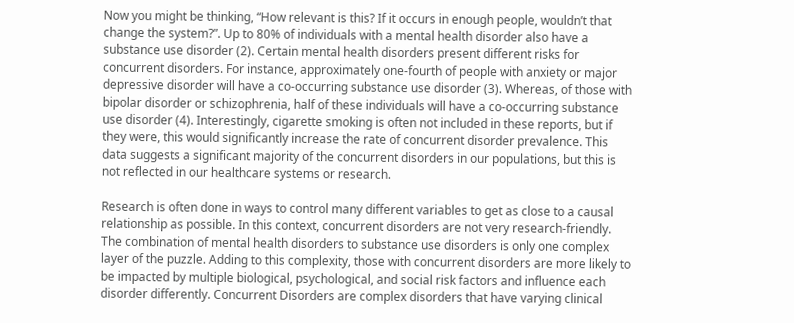Now you might be thinking, “How relevant is this? If it occurs in enough people, wouldn’t that change the system?”. Up to 80% of individuals with a mental health disorder also have a substance use disorder (2). Certain mental health disorders present different risks for concurrent disorders. For instance, approximately one-fourth of people with anxiety or major depressive disorder will have a co-occurring substance use disorder (3). Whereas, of those with bipolar disorder or schizophrenia, half of these individuals will have a co-occurring substance use disorder (4). Interestingly, cigarette smoking is often not included in these reports, but if they were, this would significantly increase the rate of concurrent disorder prevalence. This data suggests a significant majority of the concurrent disorders in our populations, but this is not reflected in our healthcare systems or research.

Research is often done in ways to control many different variables to get as close to a causal relationship as possible. In this context, concurrent disorders are not very research-friendly. The combination of mental health disorders to substance use disorders is only one complex layer of the puzzle. Adding to this complexity, those with concurrent disorders are more likely to be impacted by multiple biological, psychological, and social risk factors and influence each disorder differently. Concurrent Disorders are complex disorders that have varying clinical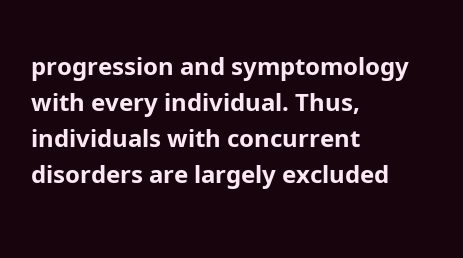progression and symptomology with every individual. Thus, individuals with concurrent disorders are largely excluded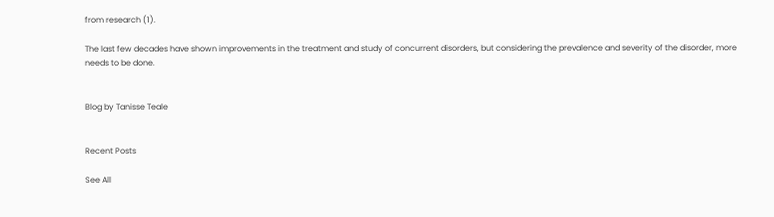from research (1).

The last few decades have shown improvements in the treatment and study of concurrent disorders, but considering the prevalence and severity of the disorder, more needs to be done.


Blog by Tanisse Teale


Recent Posts

See All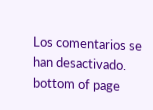Los comentarios se han desactivado.
bottom of page